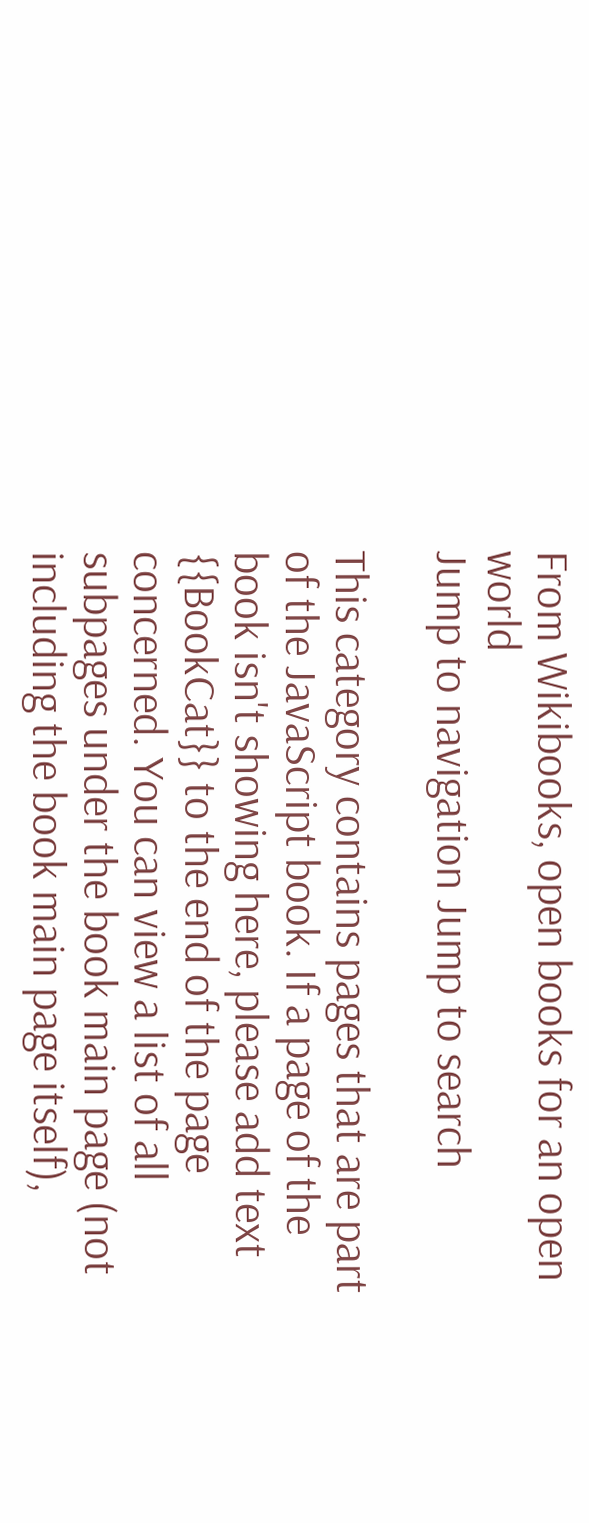From Wikibooks, open books for an open world
Jump to navigation Jump to search

This category contains pages that are part of the JavaScript book. If a page of the book isn't showing here, please add text {{BookCat}} to the end of the page concerned. You can view a list of all subpages under the book main page (not including the book main page itself),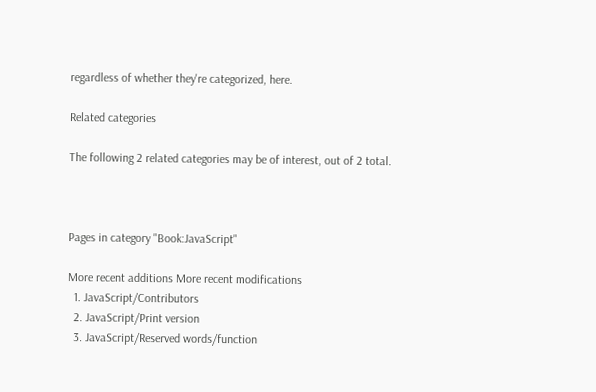regardless of whether they're categorized, here.

Related categories

The following 2 related categories may be of interest, out of 2 total.



Pages in category "Book:JavaScript"

More recent additions More recent modifications
  1. JavaScript/Contributors
  2. JavaScript/Print version
  3. JavaScript/Reserved words/function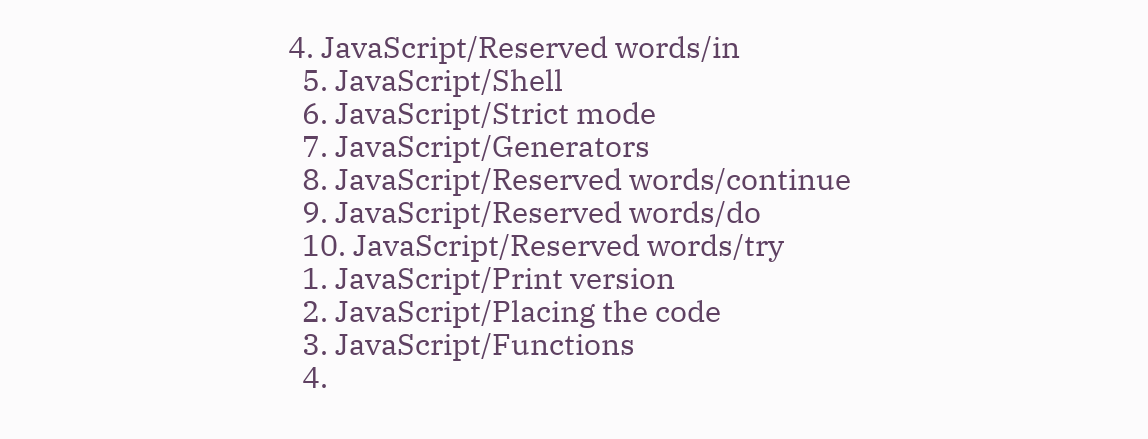4. JavaScript/Reserved words/in
  5. JavaScript/Shell
  6. JavaScript/Strict mode
  7. JavaScript/Generators
  8. JavaScript/Reserved words/continue
  9. JavaScript/Reserved words/do
  10. JavaScript/Reserved words/try
  1. JavaScript/Print version
  2. JavaScript/Placing the code
  3. JavaScript/Functions
  4.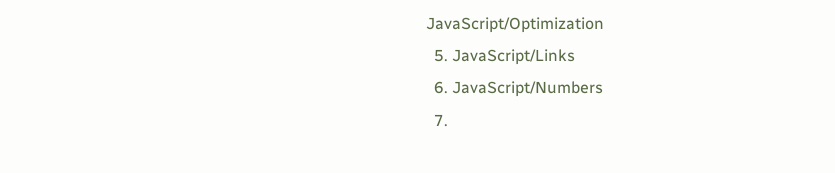JavaScript/Optimization
  5. JavaScript/Links
  6. JavaScript/Numbers
  7.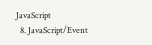JavaScript
  8. JavaScript/Event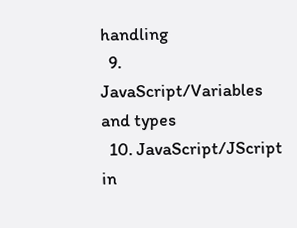handling
  9. JavaScript/Variables and types
  10. JavaScript/JScript in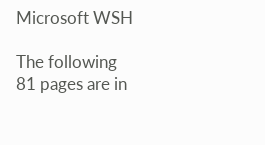Microsoft WSH

The following 81 pages are in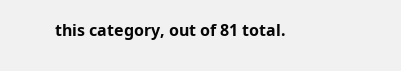this category, out of 81 total.